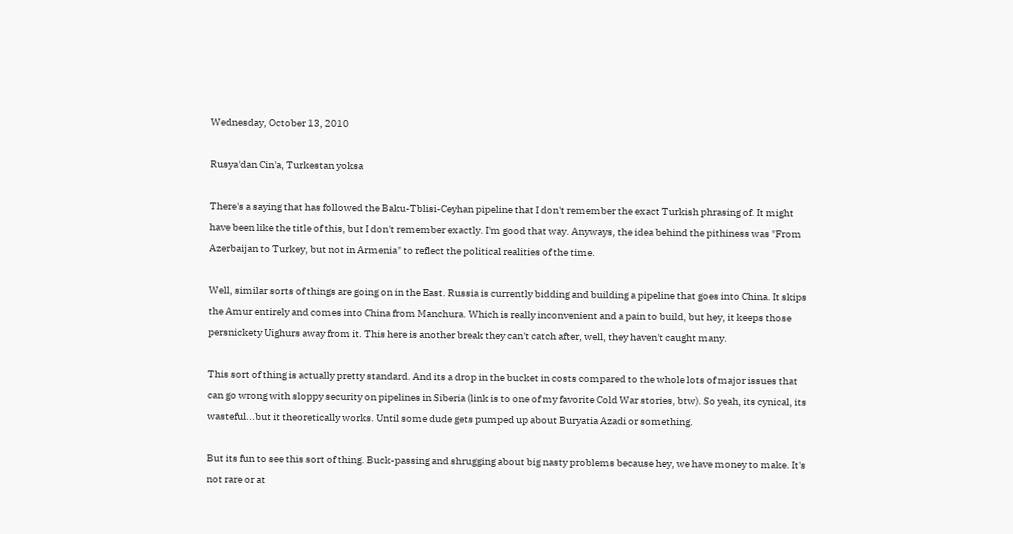Wednesday, October 13, 2010

Rusya'dan Cin'a, Turkestan yoksa

There's a saying that has followed the Baku-Tblisi-Ceyhan pipeline that I don't remember the exact Turkish phrasing of. It might have been like the title of this, but I don't remember exactly. I'm good that way. Anyways, the idea behind the pithiness was "From Azerbaijan to Turkey, but not in Armenia" to reflect the political realities of the time.

Well, similar sorts of things are going on in the East. Russia is currently bidding and building a pipeline that goes into China. It skips the Amur entirely and comes into China from Manchura. Which is really inconvenient and a pain to build, but hey, it keeps those persnickety Uighurs away from it. This here is another break they can't catch after, well, they haven't caught many.

This sort of thing is actually pretty standard. And its a drop in the bucket in costs compared to the whole lots of major issues that can go wrong with sloppy security on pipelines in Siberia (link is to one of my favorite Cold War stories, btw). So yeah, its cynical, its wasteful...but it theoretically works. Until some dude gets pumped up about Buryatia Azadi or something.

But its fun to see this sort of thing. Buck-passing and shrugging about big nasty problems because hey, we have money to make. It's not rare or at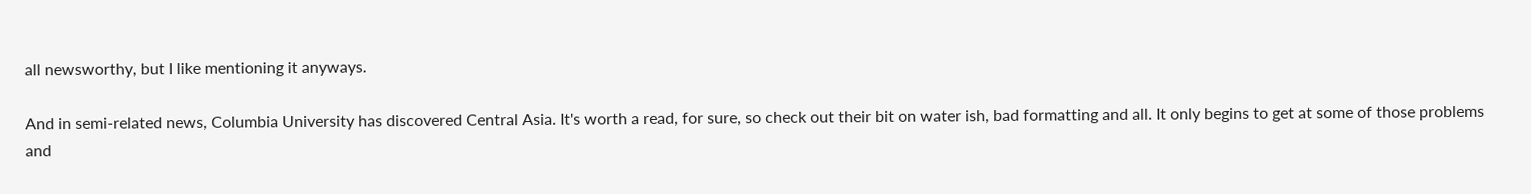all newsworthy, but I like mentioning it anyways.

And in semi-related news, Columbia University has discovered Central Asia. It's worth a read, for sure, so check out their bit on water ish, bad formatting and all. It only begins to get at some of those problems and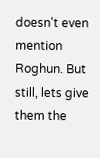doesn't even mention Roghun. But still, lets give them the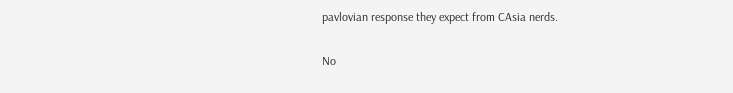pavlovian response they expect from CAsia nerds.

No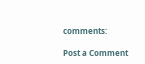comments:

Post a Comment